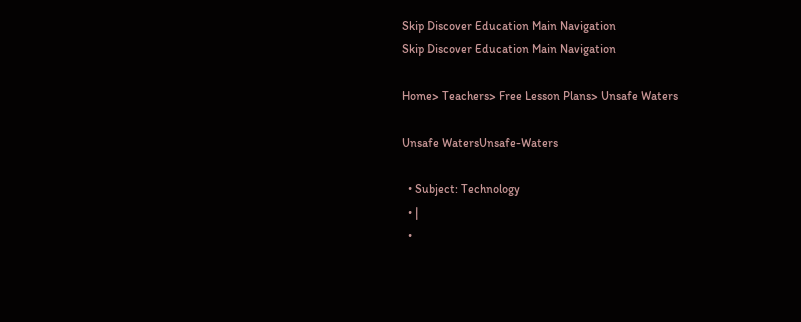Skip Discover Education Main Navigation
Skip Discover Education Main Navigation

Home> Teachers> Free Lesson Plans> Unsafe Waters

Unsafe WatersUnsafe-Waters

  • Subject: Technology
  • |
  •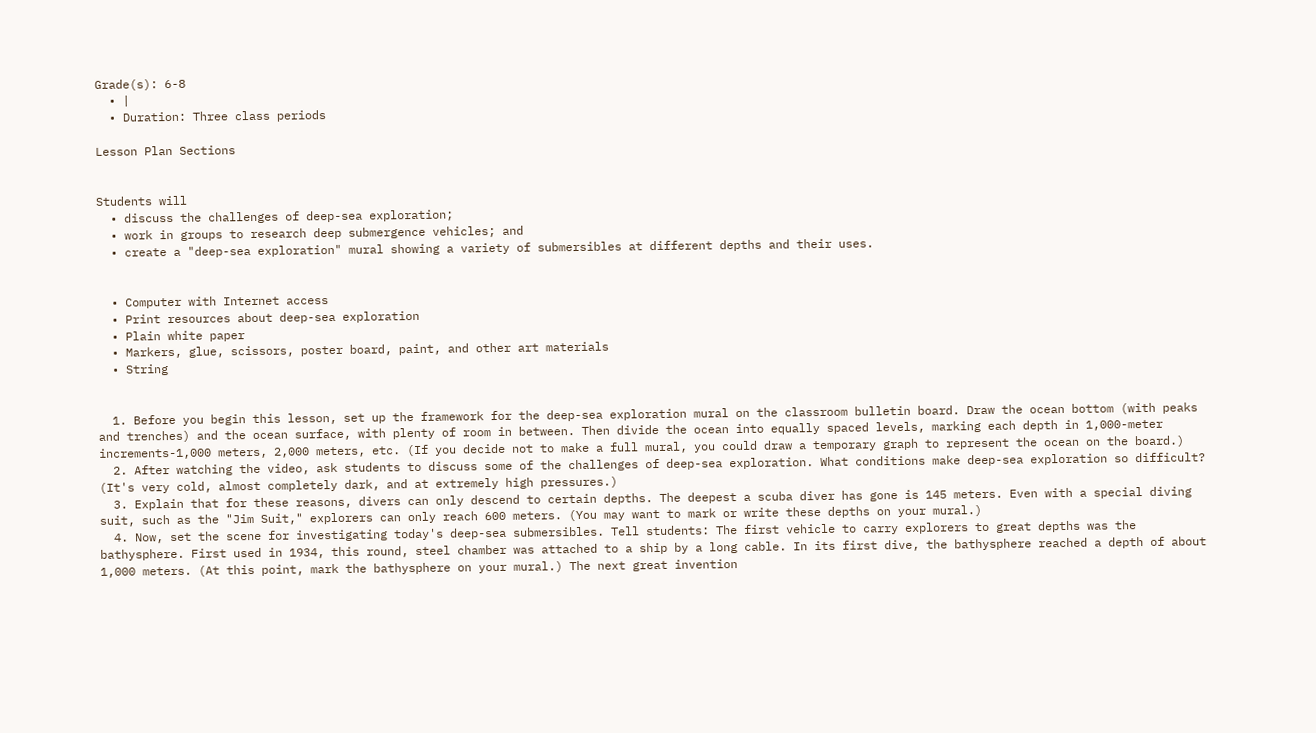Grade(s): 6-8
  • |
  • Duration: Three class periods

Lesson Plan Sections


Students will
  • discuss the challenges of deep-sea exploration;
  • work in groups to research deep submergence vehicles; and
  • create a "deep-sea exploration" mural showing a variety of submersibles at different depths and their uses.


  • Computer with Internet access
  • Print resources about deep-sea exploration
  • Plain white paper
  • Markers, glue, scissors, poster board, paint, and other art materials
  • String


  1. Before you begin this lesson, set up the framework for the deep-sea exploration mural on the classroom bulletin board. Draw the ocean bottom (with peaks and trenches) and the ocean surface, with plenty of room in between. Then divide the ocean into equally spaced levels, marking each depth in 1,000-meter increments-1,000 meters, 2,000 meters, etc. (If you decide not to make a full mural, you could draw a temporary graph to represent the ocean on the board.)
  2. After watching the video, ask students to discuss some of the challenges of deep-sea exploration. What conditions make deep-sea exploration so difficult? (It's very cold, almost completely dark, and at extremely high pressures.)
  3. Explain that for these reasons, divers can only descend to certain depths. The deepest a scuba diver has gone is 145 meters. Even with a special diving suit, such as the "Jim Suit," explorers can only reach 600 meters. (You may want to mark or write these depths on your mural.)
  4. Now, set the scene for investigating today's deep-sea submersibles. Tell students: The first vehicle to carry explorers to great depths was the bathysphere. First used in 1934, this round, steel chamber was attached to a ship by a long cable. In its first dive, the bathysphere reached a depth of about 1,000 meters. (At this point, mark the bathysphere on your mural.) The next great invention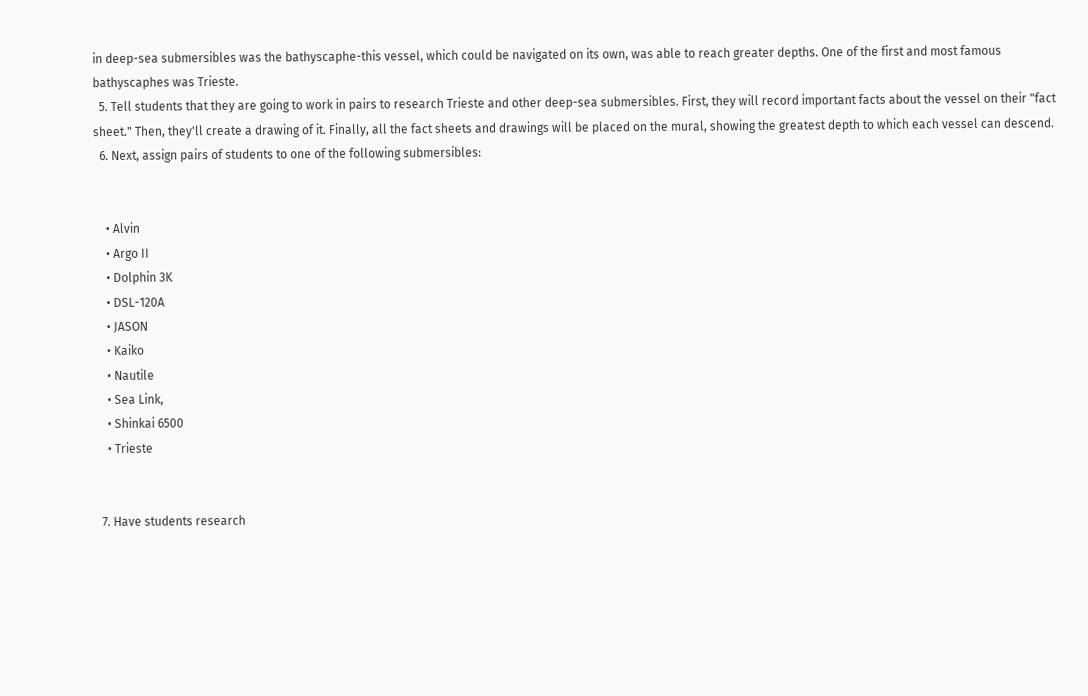in deep-sea submersibles was the bathyscaphe-this vessel, which could be navigated on its own, was able to reach greater depths. One of the first and most famous bathyscaphes was Trieste.
  5. Tell students that they are going to work in pairs to research Trieste and other deep-sea submersibles. First, they will record important facts about the vessel on their "fact sheet." Then, they'll create a drawing of it. Finally, all the fact sheets and drawings will be placed on the mural, showing the greatest depth to which each vessel can descend.
  6. Next, assign pairs of students to one of the following submersibles:


    • Alvin
    • Argo II
    • Dolphin 3K
    • DSL-120A
    • JASON
    • Kaiko
    • Nautile
    • Sea Link,
    • Shinkai 6500
    • Trieste


  7. Have students research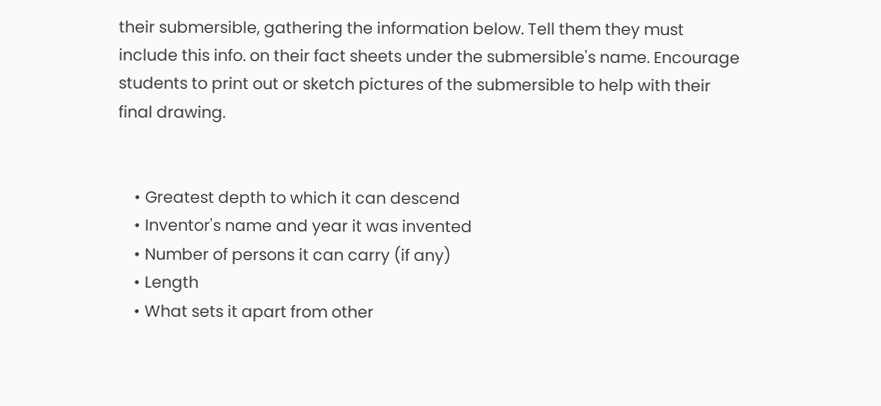their submersible, gathering the information below. Tell them they must include this info. on their fact sheets under the submersible's name. Encourage students to print out or sketch pictures of the submersible to help with their final drawing.


    • Greatest depth to which it can descend
    • Inventor's name and year it was invented
    • Number of persons it can carry (if any)
    • Length
    • What sets it apart from other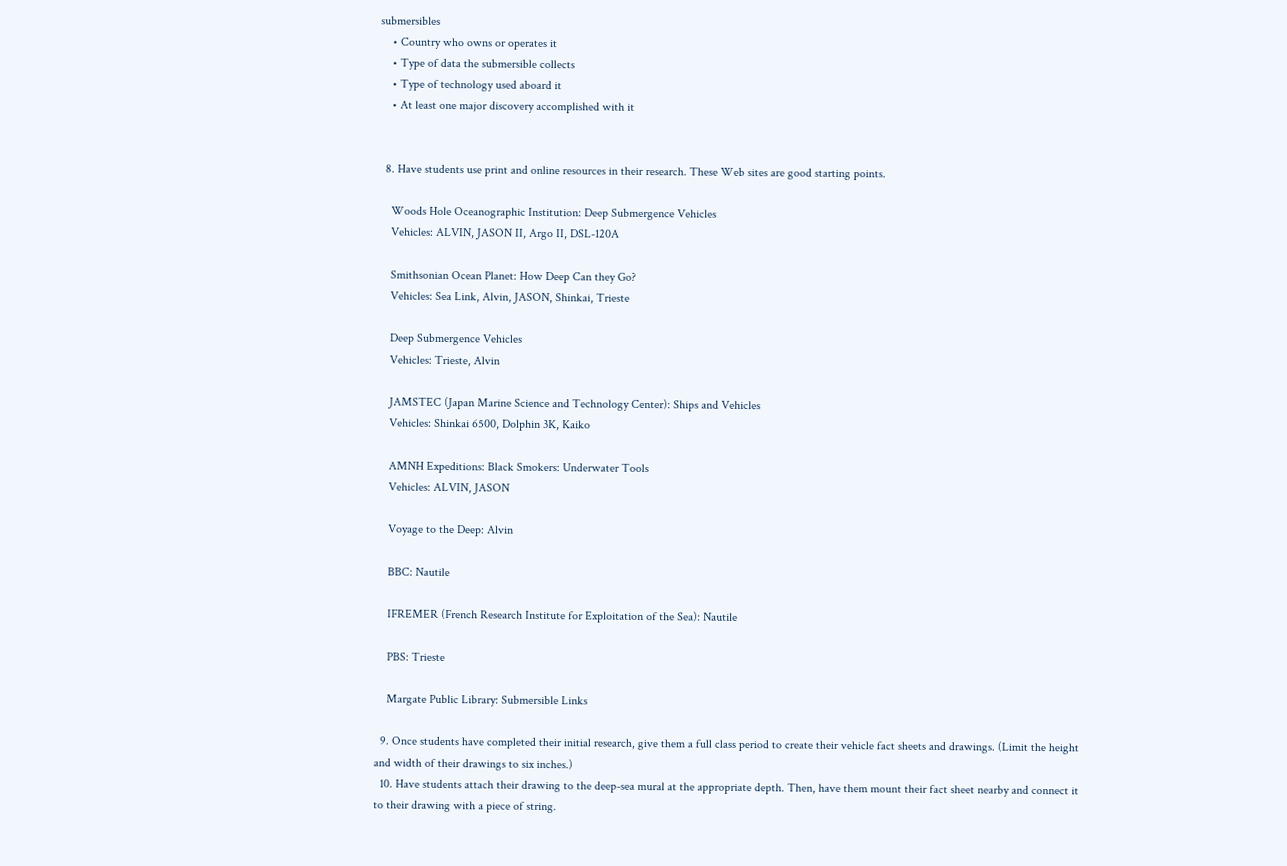submersibles
    • Country who owns or operates it
    • Type of data the submersible collects
    • Type of technology used aboard it
    • At least one major discovery accomplished with it


  8. Have students use print and online resources in their research. These Web sites are good starting points.

    Woods Hole Oceanographic Institution: Deep Submergence Vehicles
    Vehicles: ALVIN, JASON II, Argo II, DSL-120A

    Smithsonian Ocean Planet: How Deep Can they Go?
    Vehicles: Sea Link, Alvin, JASON, Shinkai, Trieste

    Deep Submergence Vehicles
    Vehicles: Trieste, Alvin

    JAMSTEC (Japan Marine Science and Technology Center): Ships and Vehicles
    Vehicles: Shinkai 6500, Dolphin 3K, Kaiko

    AMNH Expeditions: Black Smokers: Underwater Tools
    Vehicles: ALVIN, JASON

    Voyage to the Deep: Alvin

    BBC: Nautile

    IFREMER (French Research Institute for Exploitation of the Sea): Nautile

    PBS: Trieste

    Margate Public Library: Submersible Links

  9. Once students have completed their initial research, give them a full class period to create their vehicle fact sheets and drawings. (Limit the height and width of their drawings to six inches.)
  10. Have students attach their drawing to the deep-sea mural at the appropriate depth. Then, have them mount their fact sheet nearby and connect it to their drawing with a piece of string.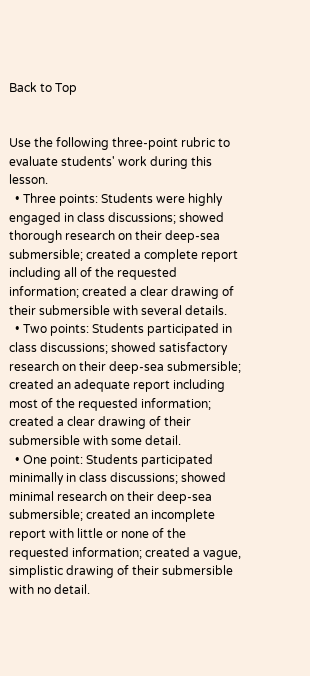Back to Top


Use the following three-point rubric to evaluate students' work during this lesson.
  • Three points: Students were highly engaged in class discussions; showed thorough research on their deep-sea submersible; created a complete report including all of the requested information; created a clear drawing of their submersible with several details.
  • Two points: Students participated in class discussions; showed satisfactory research on their deep-sea submersible; created an adequate report including most of the requested information; created a clear drawing of their submersible with some detail.
  • One point: Students participated minimally in class discussions; showed minimal research on their deep-sea submersible; created an incomplete report with little or none of the requested information; created a vague, simplistic drawing of their submersible with no detail.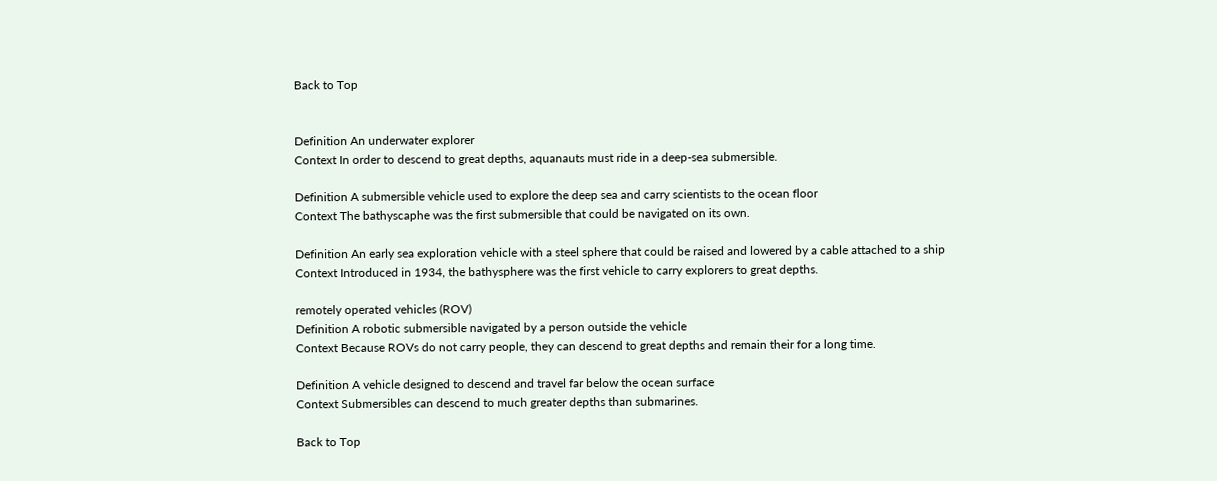Back to Top


Definition An underwater explorer
Context In order to descend to great depths, aquanauts must ride in a deep-sea submersible.

Definition A submersible vehicle used to explore the deep sea and carry scientists to the ocean floor
Context The bathyscaphe was the first submersible that could be navigated on its own.

Definition An early sea exploration vehicle with a steel sphere that could be raised and lowered by a cable attached to a ship
Context Introduced in 1934, the bathysphere was the first vehicle to carry explorers to great depths.

remotely operated vehicles (ROV)
Definition A robotic submersible navigated by a person outside the vehicle
Context Because ROVs do not carry people, they can descend to great depths and remain their for a long time.

Definition A vehicle designed to descend and travel far below the ocean surface
Context Submersibles can descend to much greater depths than submarines.

Back to Top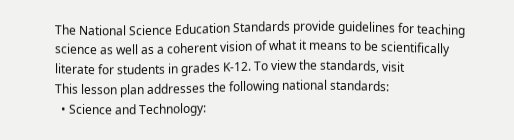The National Science Education Standards provide guidelines for teaching science as well as a coherent vision of what it means to be scientifically literate for students in grades K-12. To view the standards, visit
This lesson plan addresses the following national standards:
  • Science and Technology: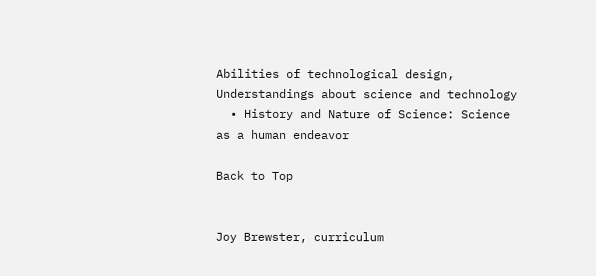Abilities of technological design, Understandings about science and technology
  • History and Nature of Science: Science as a human endeavor

Back to Top


Joy Brewster, curriculum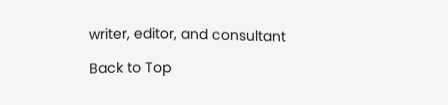writer, editor, and consultant

Back to Top